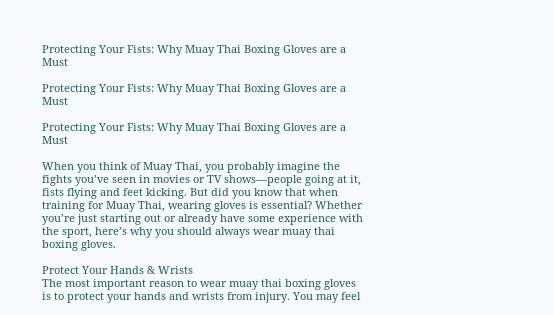Protecting Your Fists: Why Muay Thai Boxing Gloves are a Must

Protecting Your Fists: Why Muay Thai Boxing Gloves are a Must

Protecting Your Fists: Why Muay Thai Boxing Gloves are a Must

When you think of Muay Thai, you probably imagine the fights you’ve seen in movies or TV shows—people going at it, fists flying and feet kicking. But did you know that when training for Muay Thai, wearing gloves is essential? Whether you’re just starting out or already have some experience with the sport, here’s why you should always wear muay thai boxing gloves.

Protect Your Hands & Wrists
The most important reason to wear muay thai boxing gloves is to protect your hands and wrists from injury. You may feel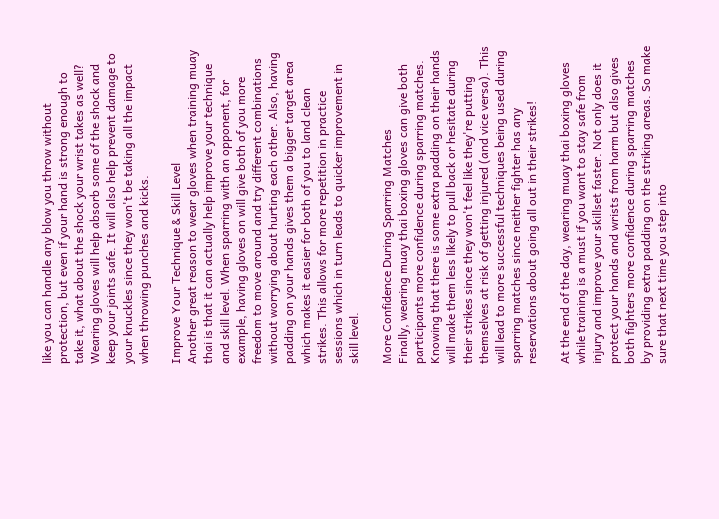like you can handle any blow you throw without protection, but even if your hand is strong enough to take it, what about the shock your wrist takes as well? Wearing gloves will help absorb some of the shock and keep your joints safe. It will also help prevent damage to your knuckles since they won't be taking all the impact when throwing punches and kicks.

Improve Your Technique & Skill Level
Another great reason to wear gloves when training muay thai is that it can actually help improve your technique and skill level. When sparring with an opponent, for example, having gloves on will give both of you more freedom to move around and try different combinations without worrying about hurting each other. Also, having padding on your hands gives them a bigger target area which makes it easier for both of you to land clean strikes. This allows for more repetition in practice sessions which in turn leads to quicker improvement in skill level.

More Confidence During Sparring Matches
Finally, wearing muay thai boxing gloves can give both participants more confidence during sparring matches. Knowing that there is some extra padding on their hands will make them less likely to pull back or hesitate during their strikes since they won't feel like they're putting themselves at risk of getting injured (and vice versa). This will lead to more successful techniques being used during sparring matches since neither fighter has any reservations about going all out in their strikes!

At the end of the day, wearing muay thai boxing gloves while training is a must if you want to stay safe from injury and improve your skillset faster. Not only does it protect your hands and wrists from harm but also gives both fighters more confidence during sparring matches by providing extra padding on the striking areas. So make sure that next time you step into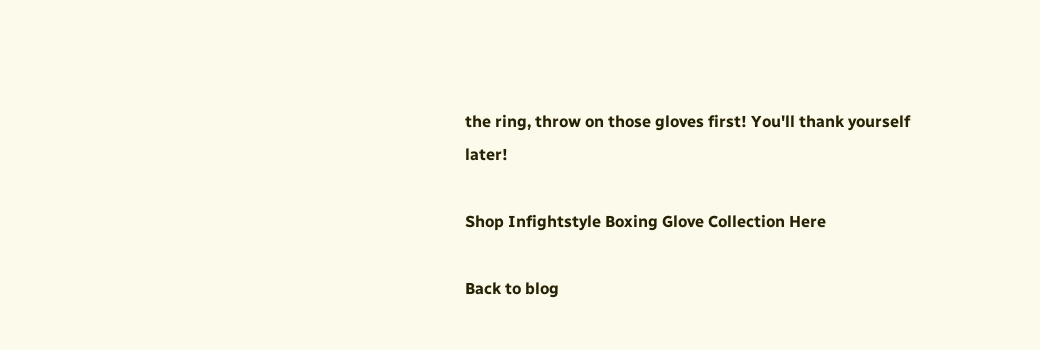the ring, throw on those gloves first! You'll thank yourself later!

Shop Infightstyle Boxing Glove Collection Here

Back to blog